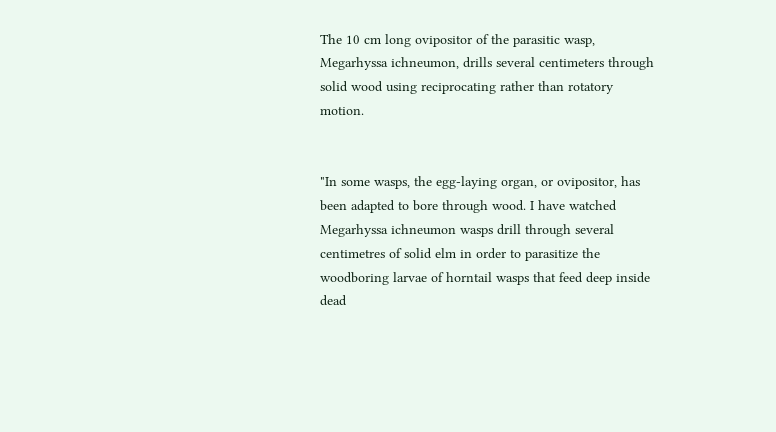The 10 cm long ovipositor of the parasitic wasp, Megarhyssa ichneumon, drills several centimeters through solid wood using reciprocating rather than rotatory motion.


"In some wasps, the egg-laying organ, or ovipositor, has been adapted to bore through wood. I have watched Megarhyssa ichneumon wasps drill through several centimetres of solid elm in order to parasitize the woodboring larvae of horntail wasps that feed deep inside dead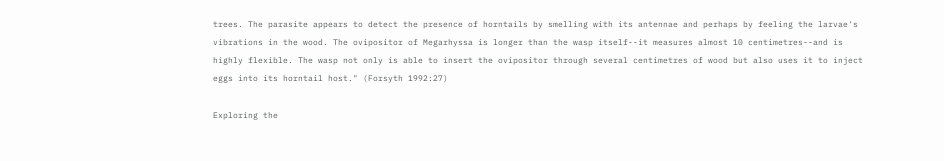trees. The parasite appears to detect the presence of horntails by smelling with its antennae and perhaps by feeling the larvae's vibrations in the wood. The ovipositor of Megarhyssa is longer than the wasp itself--it measures almost 10 centimetres--and is highly flexible. The wasp not only is able to insert the ovipositor through several centimetres of wood but also uses it to inject eggs into its horntail host." (Forsyth 1992:27)

Exploring the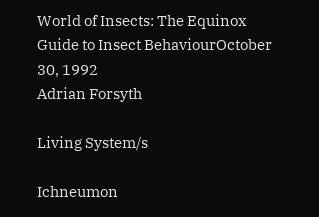World of Insects: The Equinox Guide to Insect BehaviourOctober 30, 1992
Adrian Forsyth

Living System/s

Ichneumon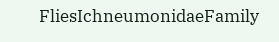FliesIchneumonidaeFamily